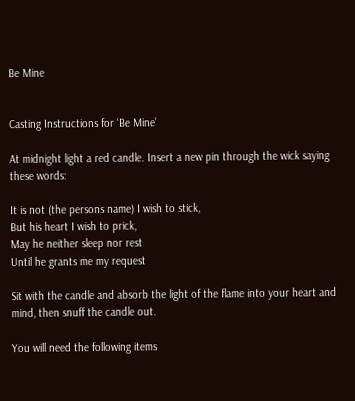Be Mine


Casting Instructions for ‘Be Mine’

At midnight light a red candle. Insert a new pin through the wick saying these words:

It is not (the persons name) I wish to stick,
But his heart I wish to prick,
May he neither sleep nor rest
Until he grants me my request

Sit with the candle and absorb the light of the flame into your heart and mind, then snuff the candle out.

You will need the following items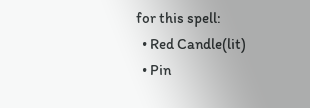for this spell:
  • Red Candle(lit)
  • Pin